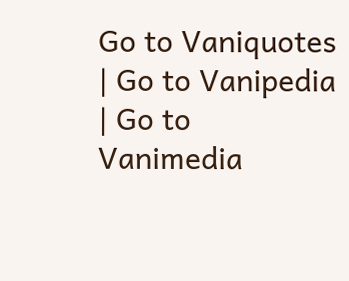Go to Vaniquotes | Go to Vanipedia | Go to Vanimedia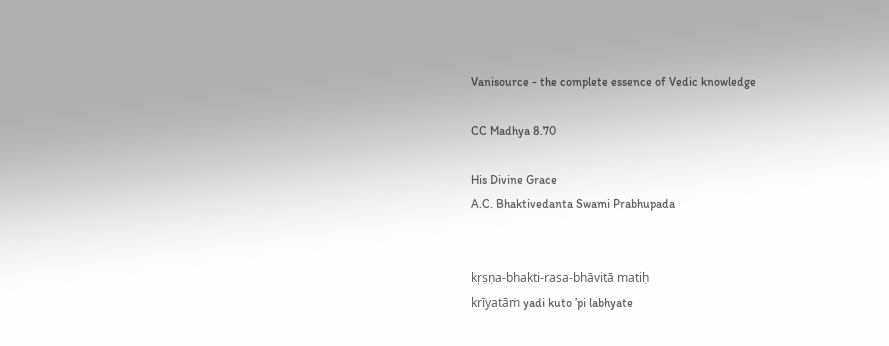Vanisource - the complete essence of Vedic knowledge

CC Madhya 8.70

His Divine Grace
A.C. Bhaktivedanta Swami Prabhupada


kṛṣṇa-bhakti-rasa-bhāvitā matiḥ
krīyatāṁ yadi kuto ’pi labhyate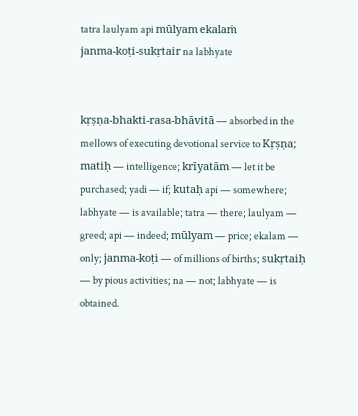tatra laulyam api mūlyam ekalaṁ
janma-koṭi-sukṛtair na labhyate


kṛṣṇa-bhakti-rasa-bhāvitā — absorbed in the mellows of executing devotional service to Kṛṣṇa; matiḥ — intelligence; krīyatām — let it be purchased; yadi — if; kutaḥ api — somewhere; labhyate — is available; tatra — there; laulyam — greed; api — indeed; mūlyam — price; ekalam — only; janma-koṭi — of millions of births; sukṛtaiḥ — by pious activities; na — not; labhyate — is obtained.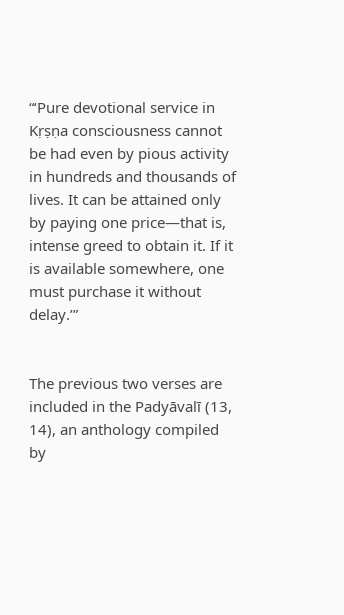“‘Pure devotional service in Kṛṣṇa consciousness cannot be had even by pious activity in hundreds and thousands of lives. It can be attained only by paying one price—that is, intense greed to obtain it. If it is available somewhere, one must purchase it without delay.’”


The previous two verses are included in the Padyāvalī (13, 14), an anthology compiled by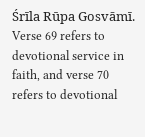Śrīla Rūpa Gosvāmī. Verse 69 refers to devotional service in faith, and verse 70 refers to devotional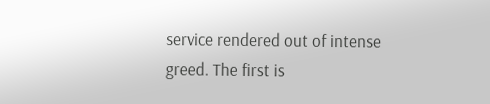service rendered out of intense greed. The first is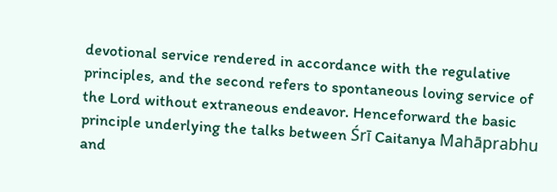devotional service rendered in accordance with the regulative principles, and the second refers to spontaneous loving service of the Lord without extraneous endeavor. Henceforward the basic principle underlying the talks between Śrī Caitanya Mahāprabhu and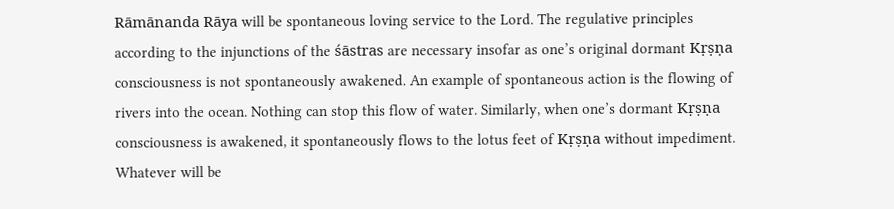Rāmānanda Rāya will be spontaneous loving service to the Lord. The regulative principles according to the injunctions of the śāstras are necessary insofar as one’s original dormant Kṛṣṇa consciousness is not spontaneously awakened. An example of spontaneous action is the flowing of rivers into the ocean. Nothing can stop this flow of water. Similarly, when one’s dormant Kṛṣṇa consciousness is awakened, it spontaneously flows to the lotus feet of Kṛṣṇa without impediment. Whatever will be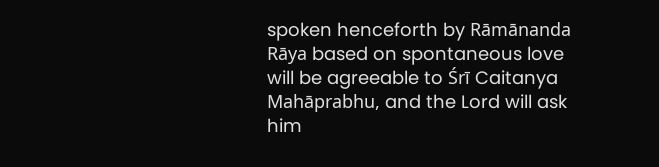spoken henceforth by Rāmānanda Rāya based on spontaneous love will be agreeable to Śrī Caitanya Mahāprabhu, and the Lord will ask him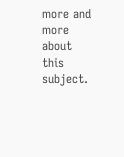more and more about this subject.